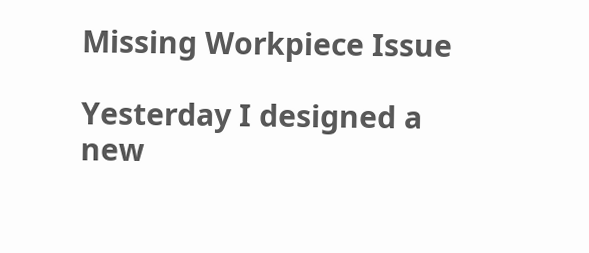Missing Workpiece Issue

Yesterday I designed a new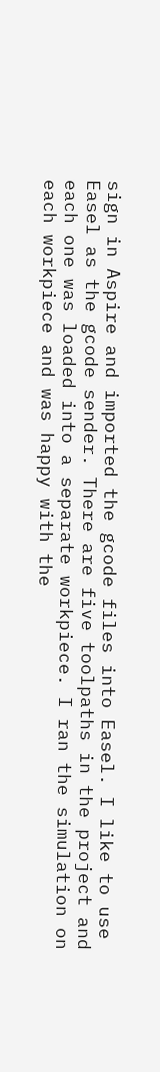sign in Aspire and imported the gcode files into Easel. I like to use Easel as the gcode sender. There are five toolpaths in the project and each one was loaded into a separate workpiece. I ran the simulation on each workpiece and was happy with the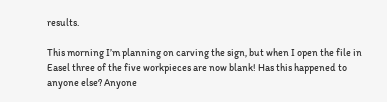results.

This morning I’m planning on carving the sign, but when I open the file in Easel three of the five workpieces are now blank! Has this happened to anyone else? Anyone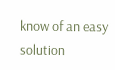know of an easy solution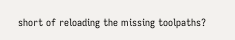short of reloading the missing toolpaths?